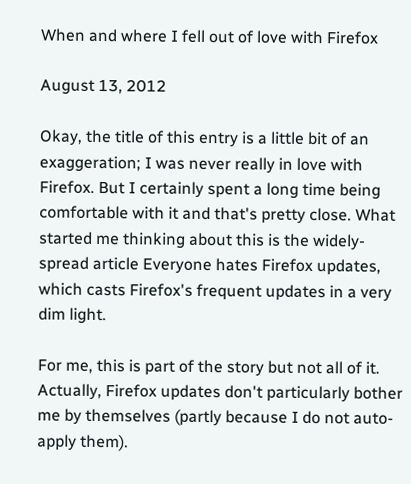When and where I fell out of love with Firefox

August 13, 2012

Okay, the title of this entry is a little bit of an exaggeration; I was never really in love with Firefox. But I certainly spent a long time being comfortable with it and that's pretty close. What started me thinking about this is the widely-spread article Everyone hates Firefox updates, which casts Firefox's frequent updates in a very dim light.

For me, this is part of the story but not all of it. Actually, Firefox updates don't particularly bother me by themselves (partly because I do not auto-apply them).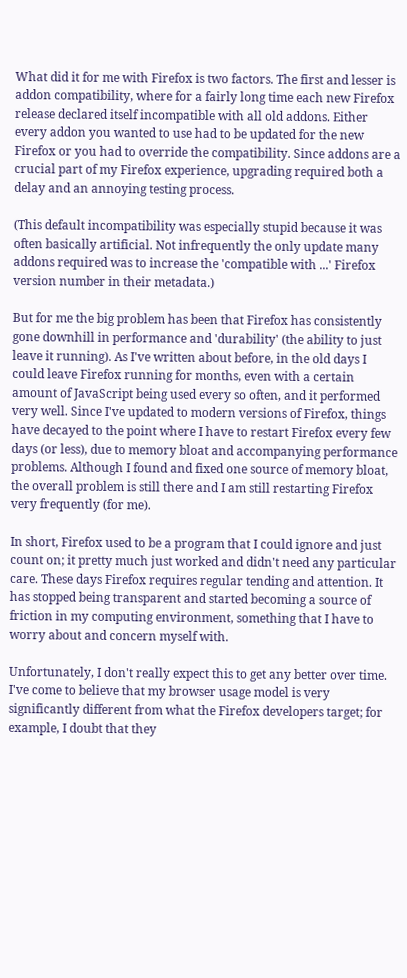What did it for me with Firefox is two factors. The first and lesser is addon compatibility, where for a fairly long time each new Firefox release declared itself incompatible with all old addons. Either every addon you wanted to use had to be updated for the new Firefox or you had to override the compatibility. Since addons are a crucial part of my Firefox experience, upgrading required both a delay and an annoying testing process.

(This default incompatibility was especially stupid because it was often basically artificial. Not infrequently the only update many addons required was to increase the 'compatible with ...' Firefox version number in their metadata.)

But for me the big problem has been that Firefox has consistently gone downhill in performance and 'durability' (the ability to just leave it running). As I've written about before, in the old days I could leave Firefox running for months, even with a certain amount of JavaScript being used every so often, and it performed very well. Since I've updated to modern versions of Firefox, things have decayed to the point where I have to restart Firefox every few days (or less), due to memory bloat and accompanying performance problems. Although I found and fixed one source of memory bloat, the overall problem is still there and I am still restarting Firefox very frequently (for me).

In short, Firefox used to be a program that I could ignore and just count on; it pretty much just worked and didn't need any particular care. These days Firefox requires regular tending and attention. It has stopped being transparent and started becoming a source of friction in my computing environment, something that I have to worry about and concern myself with.

Unfortunately, I don't really expect this to get any better over time. I've come to believe that my browser usage model is very significantly different from what the Firefox developers target; for example, I doubt that they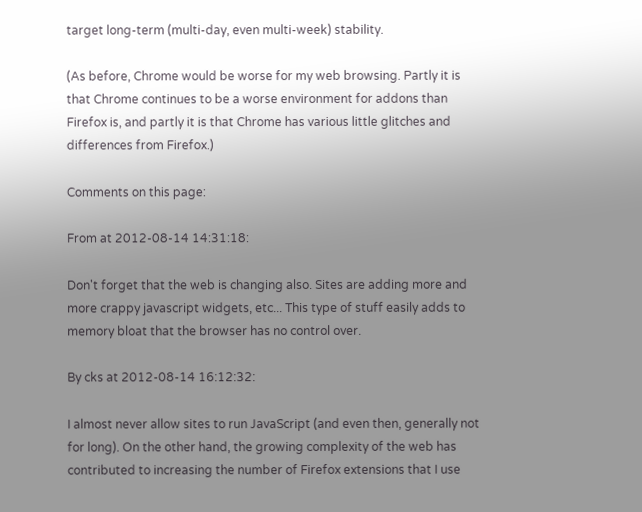target long-term (multi-day, even multi-week) stability.

(As before, Chrome would be worse for my web browsing. Partly it is that Chrome continues to be a worse environment for addons than Firefox is, and partly it is that Chrome has various little glitches and differences from Firefox.)

Comments on this page:

From at 2012-08-14 14:31:18:

Don't forget that the web is changing also. Sites are adding more and more crappy javascript widgets, etc... This type of stuff easily adds to memory bloat that the browser has no control over.

By cks at 2012-08-14 16:12:32:

I almost never allow sites to run JavaScript (and even then, generally not for long). On the other hand, the growing complexity of the web has contributed to increasing the number of Firefox extensions that I use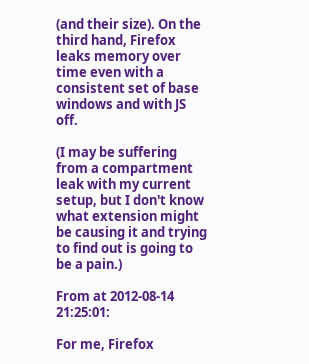(and their size). On the third hand, Firefox leaks memory over time even with a consistent set of base windows and with JS off.

(I may be suffering from a compartment leak with my current setup, but I don't know what extension might be causing it and trying to find out is going to be a pain.)

From at 2012-08-14 21:25:01:

For me, Firefox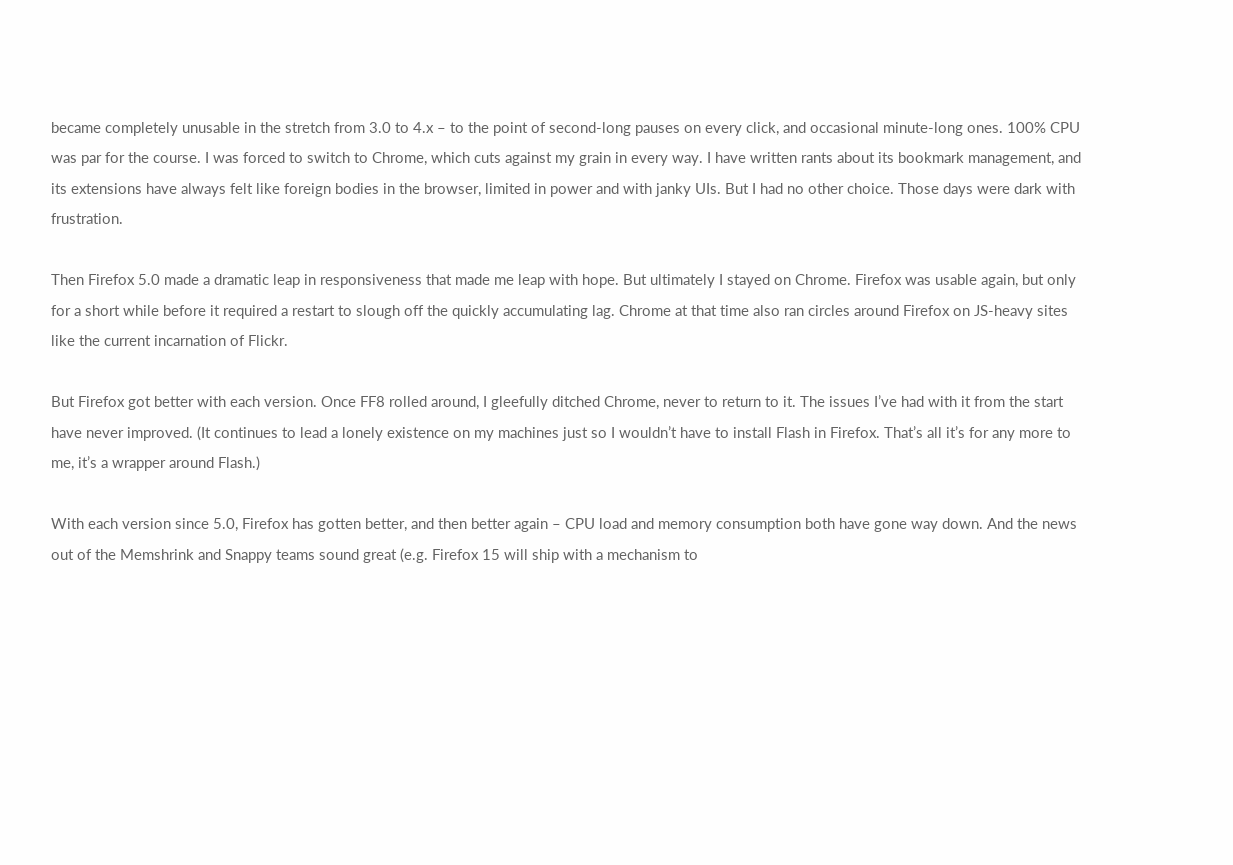became completely unusable in the stretch from 3.0 to 4.x – to the point of second-long pauses on every click, and occasional minute-long ones. 100% CPU was par for the course. I was forced to switch to Chrome, which cuts against my grain in every way. I have written rants about its bookmark management, and its extensions have always felt like foreign bodies in the browser, limited in power and with janky UIs. But I had no other choice. Those days were dark with frustration.

Then Firefox 5.0 made a dramatic leap in responsiveness that made me leap with hope. But ultimately I stayed on Chrome. Firefox was usable again, but only for a short while before it required a restart to slough off the quickly accumulating lag. Chrome at that time also ran circles around Firefox on JS-heavy sites like the current incarnation of Flickr.

But Firefox got better with each version. Once FF8 rolled around, I gleefully ditched Chrome, never to return to it. The issues I’ve had with it from the start have never improved. (It continues to lead a lonely existence on my machines just so I wouldn’t have to install Flash in Firefox. That’s all it’s for any more to me, it’s a wrapper around Flash.)

With each version since 5.0, Firefox has gotten better, and then better again – CPU load and memory consumption both have gone way down. And the news out of the Memshrink and Snappy teams sound great (e.g. Firefox 15 will ship with a mechanism to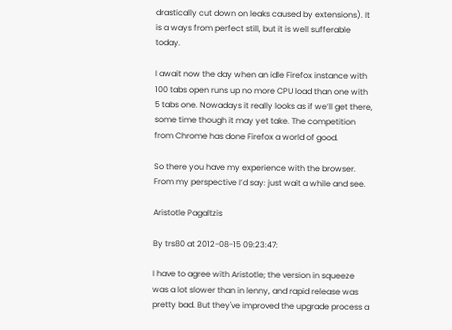drastically cut down on leaks caused by extensions). It is a ways from perfect still, but it is well sufferable today.

I await now the day when an idle Firefox instance with 100 tabs open runs up no more CPU load than one with 5 tabs one. Nowadays it really looks as if we’ll get there, some time though it may yet take. The competition from Chrome has done Firefox a world of good.

So there you have my experience with the browser. From my perspective I’d say: just wait a while and see.

Aristotle Pagaltzis

By trs80 at 2012-08-15 09:23:47:

I have to agree with Aristotle; the version in squeeze was a lot slower than in lenny, and rapid release was pretty bad. But they've improved the upgrade process a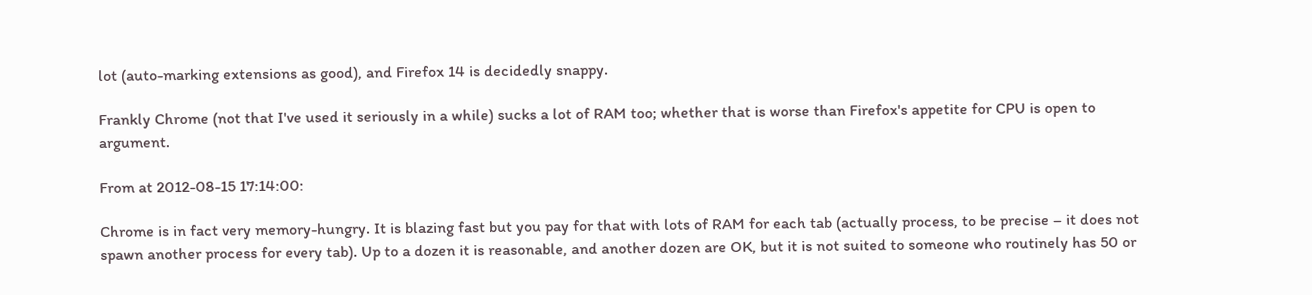lot (auto-marking extensions as good), and Firefox 14 is decidedly snappy.

Frankly Chrome (not that I've used it seriously in a while) sucks a lot of RAM too; whether that is worse than Firefox's appetite for CPU is open to argument.

From at 2012-08-15 17:14:00:

Chrome is in fact very memory-hungry. It is blazing fast but you pay for that with lots of RAM for each tab (actually process, to be precise – it does not spawn another process for every tab). Up to a dozen it is reasonable, and another dozen are OK, but it is not suited to someone who routinely has 50 or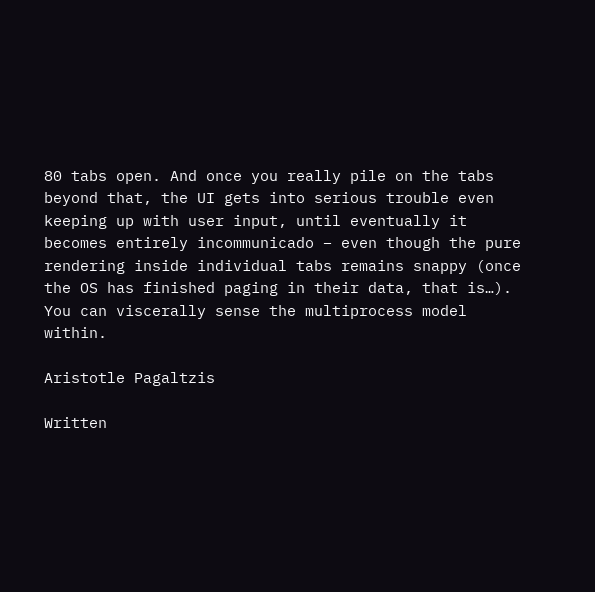80 tabs open. And once you really pile on the tabs beyond that, the UI gets into serious trouble even keeping up with user input, until eventually it becomes entirely incommunicado – even though the pure rendering inside individual tabs remains snappy (once the OS has finished paging in their data, that is…). You can viscerally sense the multiprocess model within.

Aristotle Pagaltzis

Written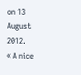on 13 August 2012.
« A nice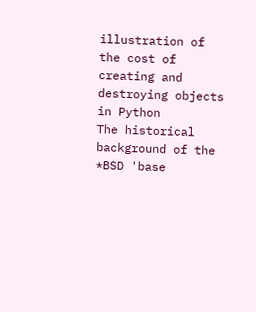illustration of the cost of creating and destroying objects in Python
The historical background of the *BSD 'base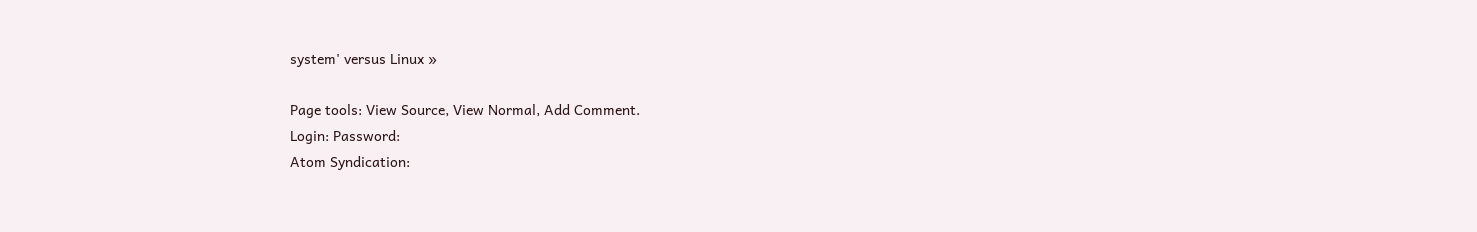system' versus Linux »

Page tools: View Source, View Normal, Add Comment.
Login: Password:
Atom Syndication: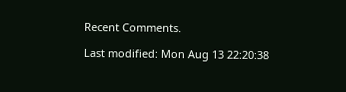Recent Comments.

Last modified: Mon Aug 13 22:20:38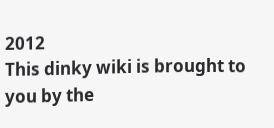2012
This dinky wiki is brought to you by the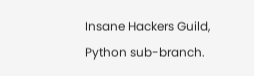Insane Hackers Guild, Python sub-branch.